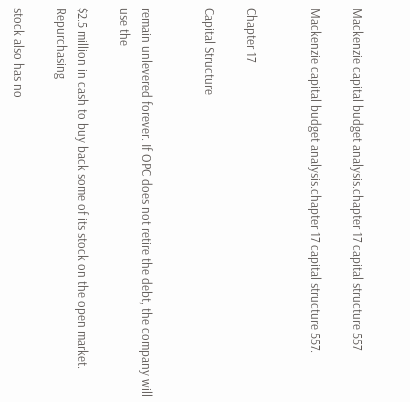Mackenzie capital budget analysis.chapter 17 capital structure 557

Mackenzie capital budget analysis.chapter 17 capital structure 557.


Chapter 17

Capital Structure


remain unlevered forever. If OPC does not retire the debt, the company will use the

$2.5 million in cash to buy back some of its stock on the open market. Repurchasing

stock also has no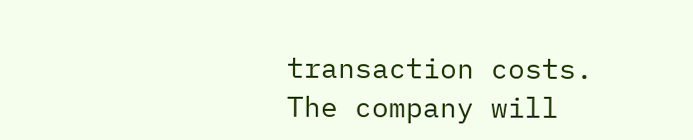transaction costs. The company will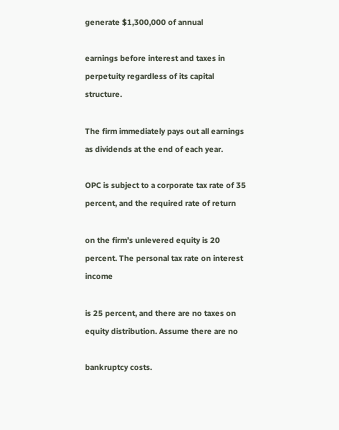generate $1,300,000 of annual

earnings before interest and taxes in perpetuity regardless of its capital structure.

The firm immediately pays out all earnings as dividends at the end of each year.

OPC is subject to a corporate tax rate of 35 percent, and the required rate of return

on the firm’s unlevered equity is 20 percent. The personal tax rate on interest income

is 25 percent, and there are no taxes on equity distribution. Assume there are no

bankruptcy costs.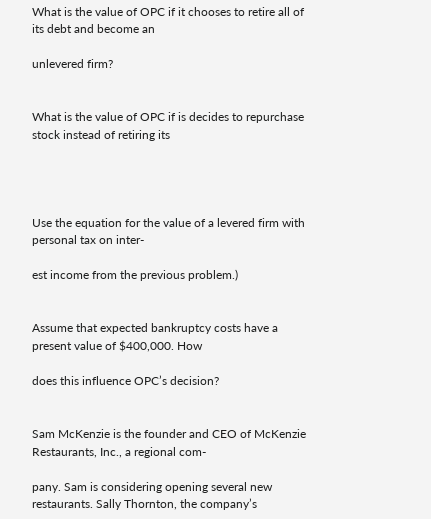What is the value of OPC if it chooses to retire all of its debt and become an

unlevered firm?


What is the value of OPC if is decides to repurchase stock instead of retiring its




Use the equation for the value of a levered firm with personal tax on inter-

est income from the previous problem.)


Assume that expected bankruptcy costs have a present value of $400,000. How

does this influence OPC’s decision?


Sam McKenzie is the founder and CEO of McKenzie Restaurants, Inc., a regional com-

pany. Sam is considering opening several new restaurants. Sally Thornton, the company’s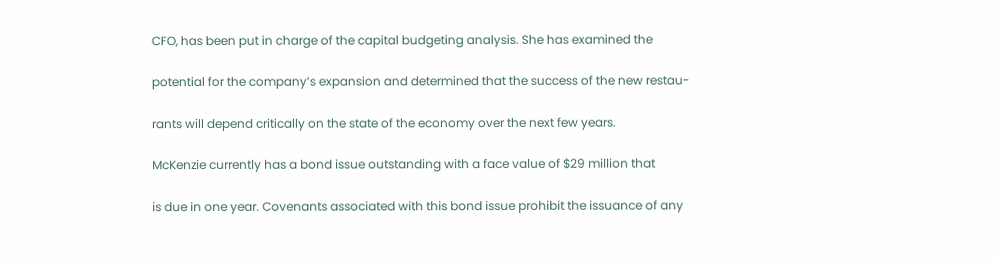CFO, has been put in charge of the capital budgeting analysis. She has examined the

potential for the company’s expansion and determined that the success of the new restau-

rants will depend critically on the state of the economy over the next few years.

McKenzie currently has a bond issue outstanding with a face value of $29 million that

is due in one year. Covenants associated with this bond issue prohibit the issuance of any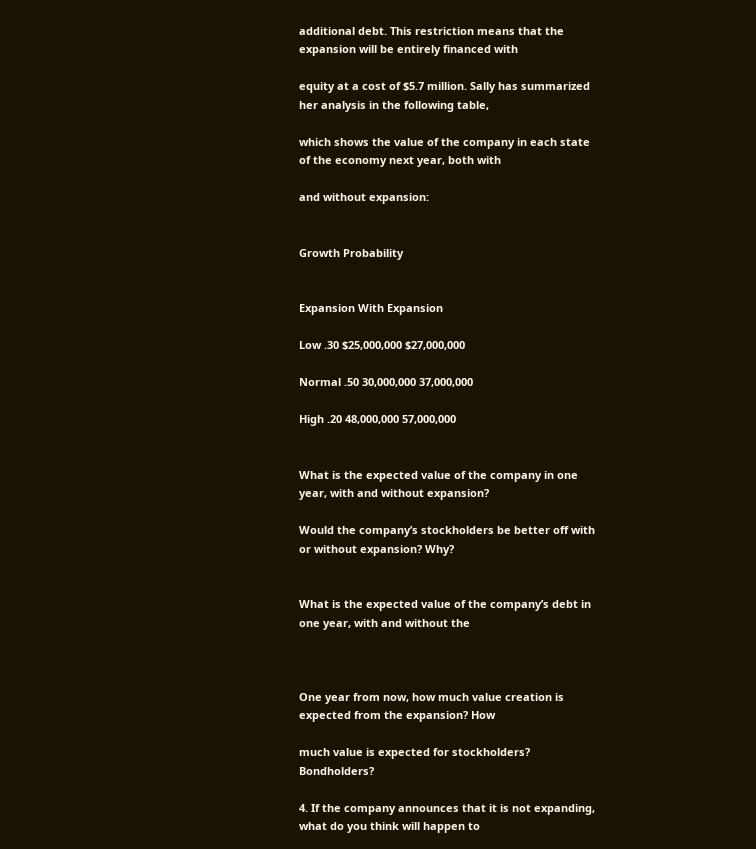additional debt. This restriction means that the expansion will be entirely financed with

equity at a cost of $5.7 million. Sally has summarized her analysis in the following table,

which shows the value of the company in each state of the economy next year, both with

and without expansion:


Growth Probability


Expansion With Expansion

Low .30 $25,000,000 $27,000,000

Normal .50 30,000,000 37,000,000

High .20 48,000,000 57,000,000


What is the expected value of the company in one year, with and without expansion?

Would the company’s stockholders be better off with or without expansion? Why?


What is the expected value of the company’s debt in one year, with and without the



One year from now, how much value creation is expected from the expansion? How

much value is expected for stockholders? Bondholders?

4. If the company announces that it is not expanding, what do you think will happen to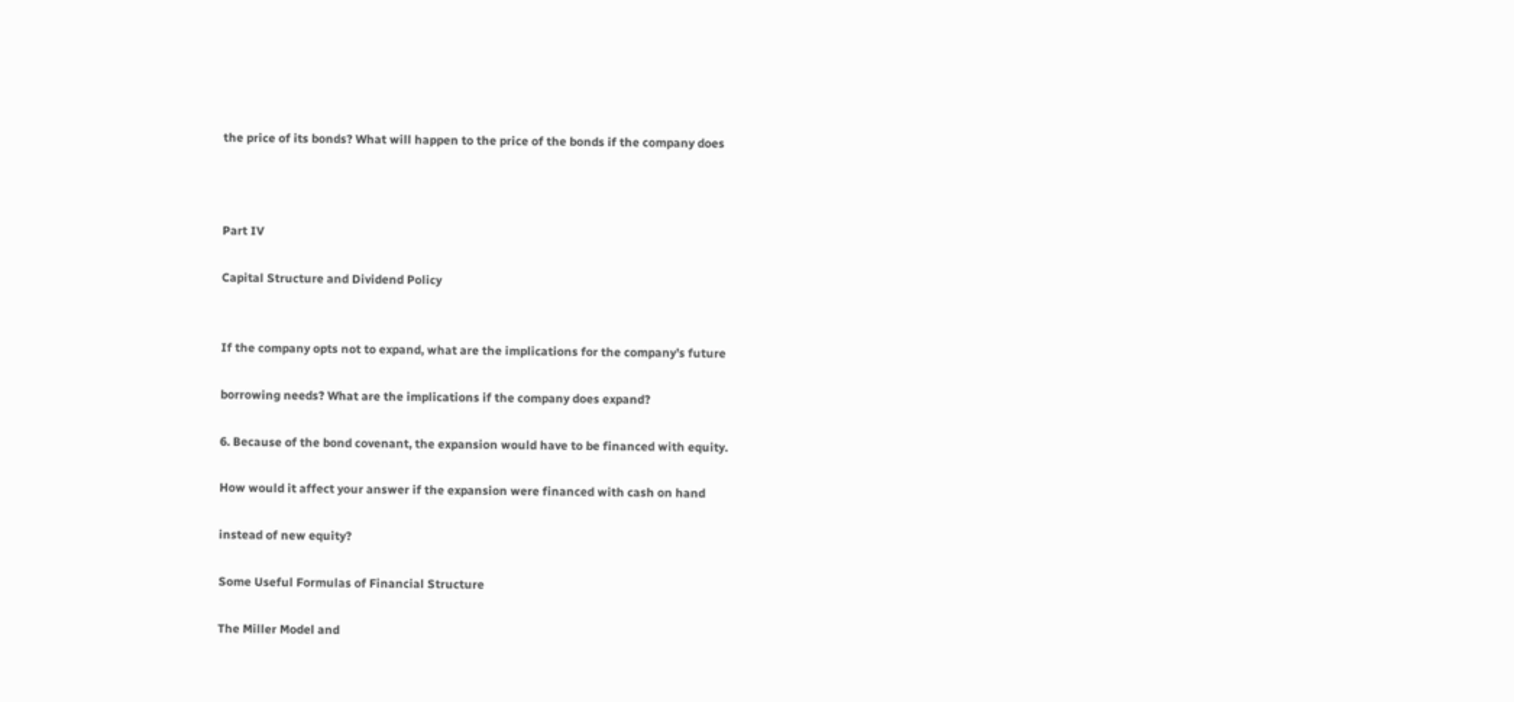the price of its bonds? What will happen to the price of the bonds if the company does



Part IV

Capital Structure and Dividend Policy


If the company opts not to expand, what are the implications for the company’s future

borrowing needs? What are the implications if the company does expand?

6. Because of the bond covenant, the expansion would have to be financed with equity.

How would it affect your answer if the expansion were financed with cash on hand

instead of new equity?

Some Useful Formulas of Financial Structure

The Miller Model and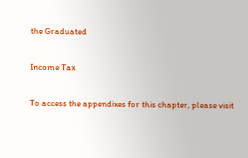the Graduated

Income Tax

To access the appendixes for this chapter, please visit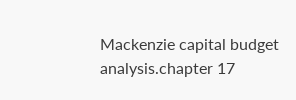Mackenzie capital budget analysis.chapter 17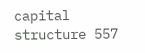capital structure 557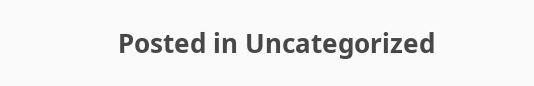Posted in Uncategorized